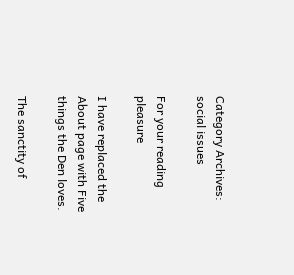Category Archives: social issues

For your reading pleasure

I have replaced the About page with Five things the Den loves.

The sanctity of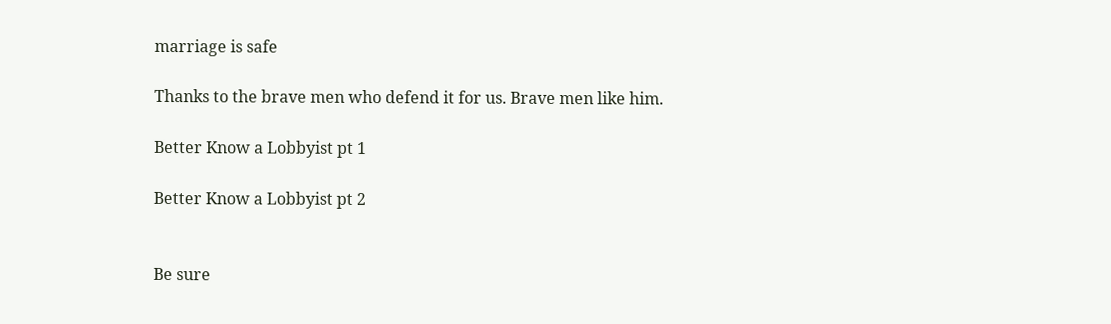marriage is safe

Thanks to the brave men who defend it for us. Brave men like him.

Better Know a Lobbyist pt 1

Better Know a Lobbyist pt 2


Be sure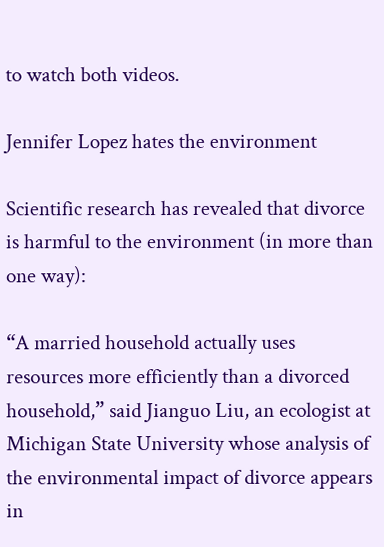to watch both videos.

Jennifer Lopez hates the environment

Scientific research has revealed that divorce is harmful to the environment (in more than one way):

“A married household actually uses resources more efficiently than a divorced household,” said Jianguo Liu, an ecologist at Michigan State University whose analysis of the environmental impact of divorce appears in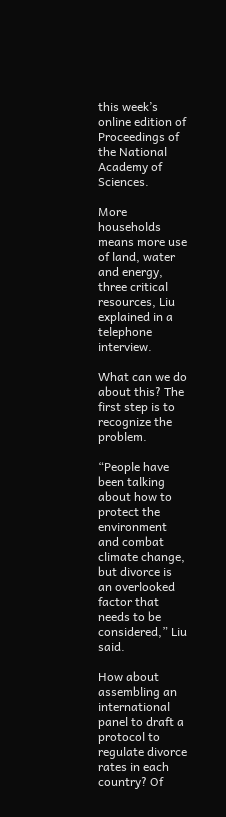this week’s online edition of Proceedings of the National Academy of Sciences.

More households means more use of land, water and energy, three critical resources, Liu explained in a telephone interview.

What can we do about this? The first step is to recognize the problem.

“People have been talking about how to protect the environment and combat climate change, but divorce is an overlooked factor that needs to be considered,” Liu said.

How about assembling an international panel to draft a protocol to regulate divorce rates in each country? Of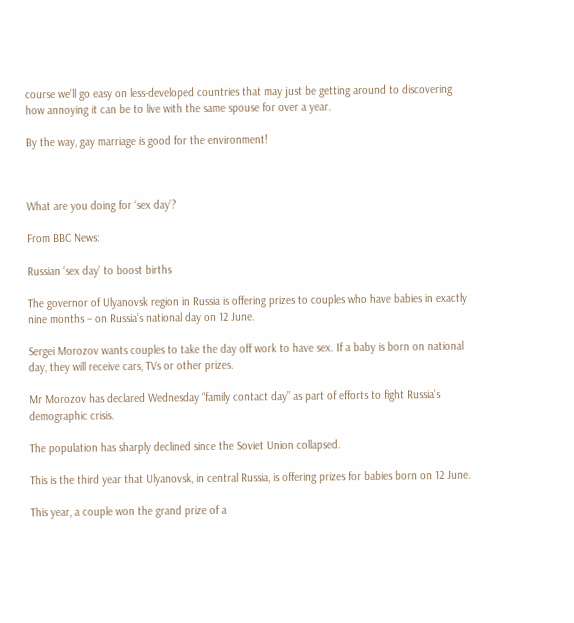course we’ll go easy on less-developed countries that may just be getting around to discovering how annoying it can be to live with the same spouse for over a year.

By the way, gay marriage is good for the environment!



What are you doing for ‘sex day’?

From BBC News:

Russian ‘sex day’ to boost births

The governor of Ulyanovsk region in Russia is offering prizes to couples who have babies in exactly nine months – on Russia’s national day on 12 June.

Sergei Morozov wants couples to take the day off work to have sex. If a baby is born on national day, they will receive cars, TVs or other prizes.

Mr Morozov has declared Wednesday “family contact day” as part of efforts to fight Russia’s demographic crisis.

The population has sharply declined since the Soviet Union collapsed.

This is the third year that Ulyanovsk, in central Russia, is offering prizes for babies born on 12 June.

This year, a couple won the grand prize of a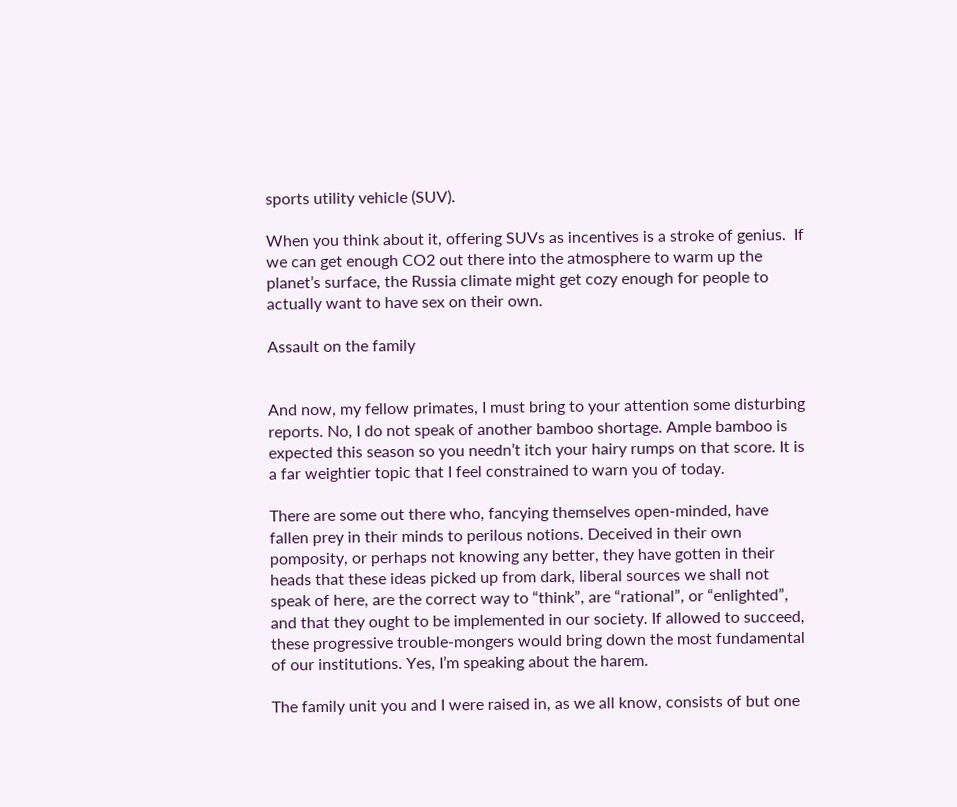sports utility vehicle (SUV).

When you think about it, offering SUVs as incentives is a stroke of genius.  If we can get enough CO2 out there into the atmosphere to warm up the planet’s surface, the Russia climate might get cozy enough for people to actually want to have sex on their own.

Assault on the family


And now, my fellow primates, I must bring to your attention some disturbing reports. No, I do not speak of another bamboo shortage. Ample bamboo is expected this season so you needn’t itch your hairy rumps on that score. It is a far weightier topic that I feel constrained to warn you of today.

There are some out there who, fancying themselves open-minded, have fallen prey in their minds to perilous notions. Deceived in their own pomposity, or perhaps not knowing any better, they have gotten in their heads that these ideas picked up from dark, liberal sources we shall not speak of here, are the correct way to “think”, are “rational”, or “enlighted”, and that they ought to be implemented in our society. If allowed to succeed, these progressive trouble-mongers would bring down the most fundamental of our institutions. Yes, I’m speaking about the harem.

The family unit you and I were raised in, as we all know, consists of but one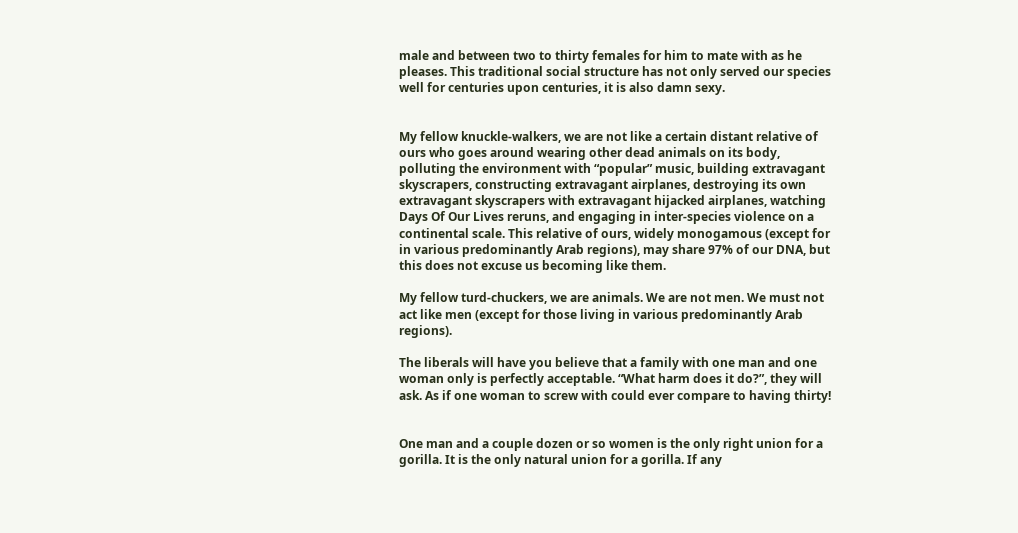male and between two to thirty females for him to mate with as he pleases. This traditional social structure has not only served our species well for centuries upon centuries, it is also damn sexy.


My fellow knuckle-walkers, we are not like a certain distant relative of ours who goes around wearing other dead animals on its body, polluting the environment with “popular” music, building extravagant skyscrapers, constructing extravagant airplanes, destroying its own extravagant skyscrapers with extravagant hijacked airplanes, watching Days Of Our Lives reruns, and engaging in inter-species violence on a continental scale. This relative of ours, widely monogamous (except for in various predominantly Arab regions), may share 97% of our DNA, but this does not excuse us becoming like them.

My fellow turd-chuckers, we are animals. We are not men. We must not act like men (except for those living in various predominantly Arab regions).

The liberals will have you believe that a family with one man and one woman only is perfectly acceptable. “What harm does it do?”, they will ask. As if one woman to screw with could ever compare to having thirty!


One man and a couple dozen or so women is the only right union for a gorilla. It is the only natural union for a gorilla. If any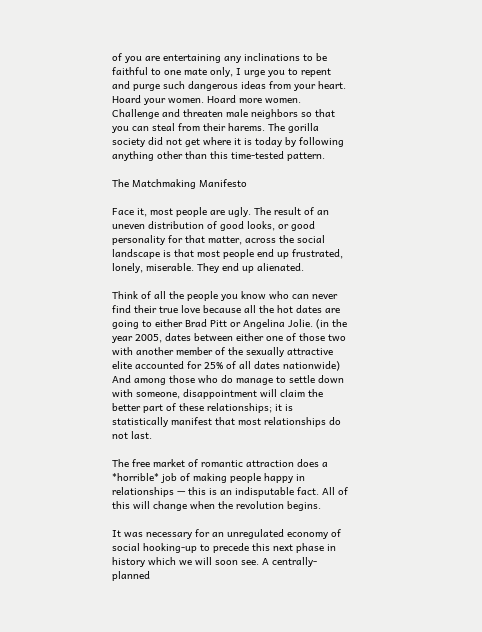of you are entertaining any inclinations to be faithful to one mate only, I urge you to repent and purge such dangerous ideas from your heart. Hoard your women. Hoard more women. Challenge and threaten male neighbors so that you can steal from their harems. The gorilla society did not get where it is today by following anything other than this time-tested pattern.

The Matchmaking Manifesto

Face it, most people are ugly. The result of an uneven distribution of good looks, or good personality for that matter, across the social landscape is that most people end up frustrated, lonely, miserable. They end up alienated.

Think of all the people you know who can never find their true love because all the hot dates are going to either Brad Pitt or Angelina Jolie. (in the year 2005, dates between either one of those two with another member of the sexually attractive elite accounted for 25% of all dates nationwide) And among those who do manage to settle down with someone, disappointment will claim the better part of these relationships; it is statistically manifest that most relationships do not last.

The free market of romantic attraction does a *horrible* job of making people happy in relationships — this is an indisputable fact. All of this will change when the revolution begins.

It was necessary for an unregulated economy of social hooking-up to precede this next phase in history which we will soon see. A centrally-planned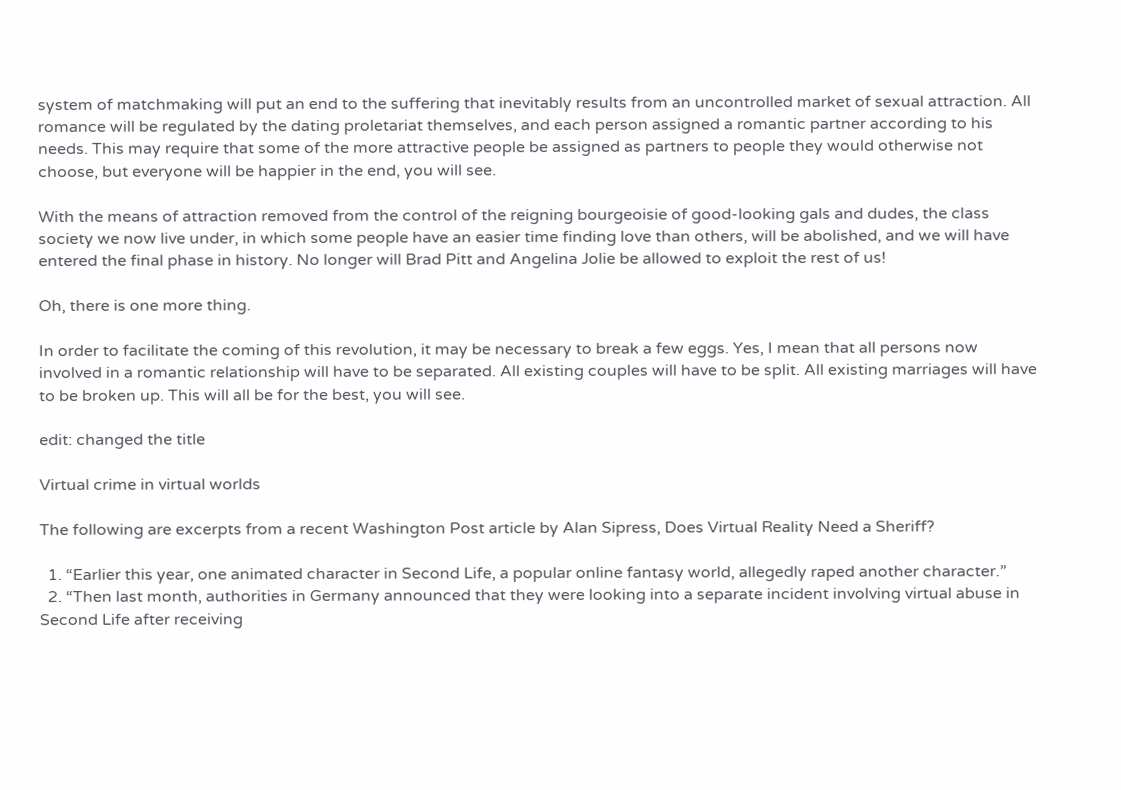system of matchmaking will put an end to the suffering that inevitably results from an uncontrolled market of sexual attraction. All romance will be regulated by the dating proletariat themselves, and each person assigned a romantic partner according to his needs. This may require that some of the more attractive people be assigned as partners to people they would otherwise not choose, but everyone will be happier in the end, you will see.

With the means of attraction removed from the control of the reigning bourgeoisie of good-looking gals and dudes, the class society we now live under, in which some people have an easier time finding love than others, will be abolished, and we will have entered the final phase in history. No longer will Brad Pitt and Angelina Jolie be allowed to exploit the rest of us!

Oh, there is one more thing.

In order to facilitate the coming of this revolution, it may be necessary to break a few eggs. Yes, I mean that all persons now involved in a romantic relationship will have to be separated. All existing couples will have to be split. All existing marriages will have to be broken up. This will all be for the best, you will see.

edit: changed the title

Virtual crime in virtual worlds

The following are excerpts from a recent Washington Post article by Alan Sipress, Does Virtual Reality Need a Sheriff?

  1. “Earlier this year, one animated character in Second Life, a popular online fantasy world, allegedly raped another character.”
  2. “Then last month, authorities in Germany announced that they were looking into a separate incident involving virtual abuse in Second Life after receiving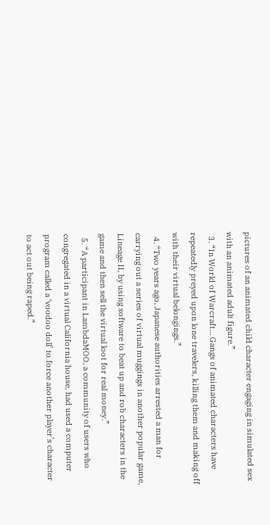pictures of an animated child character engaging in simulated sex with an animated adult figure.”
  3. “In World of Warcraft… Gangs of animated characters have repeatedly preyed upon lone travelers, killing them and making off with their virtual belongings.”
  4. “Two years ago, Japanese authorities arrested a man for carrying out a series of virtual muggings in another popular game, Lineage II, by using software to beat up and rob characters in the game and then sell the virtual loot for real money.”
  5. “A participant in LambdaMOO, a community of users who congregated in a virtual California house, had used a computer program called a ‘voodoo doll’ to force another player’s character to act out being raped.”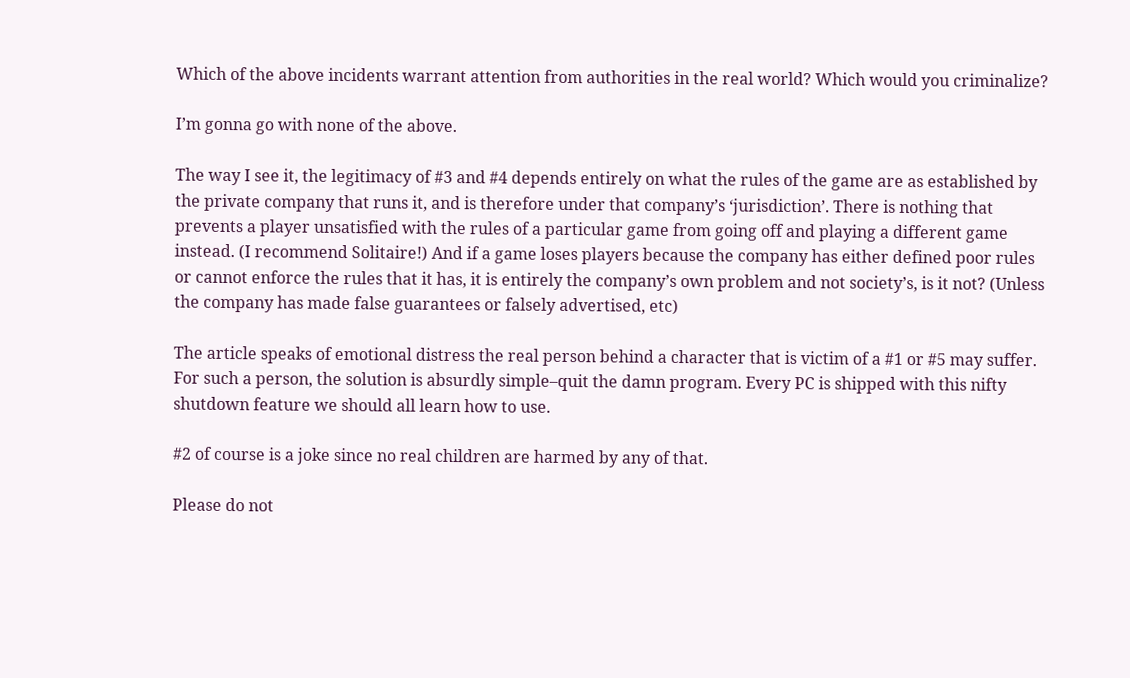Which of the above incidents warrant attention from authorities in the real world? Which would you criminalize?

I’m gonna go with none of the above.

The way I see it, the legitimacy of #3 and #4 depends entirely on what the rules of the game are as established by the private company that runs it, and is therefore under that company’s ‘jurisdiction’. There is nothing that prevents a player unsatisfied with the rules of a particular game from going off and playing a different game instead. (I recommend Solitaire!) And if a game loses players because the company has either defined poor rules or cannot enforce the rules that it has, it is entirely the company’s own problem and not society’s, is it not? (Unless the company has made false guarantees or falsely advertised, etc)

The article speaks of emotional distress the real person behind a character that is victim of a #1 or #5 may suffer. For such a person, the solution is absurdly simple–quit the damn program. Every PC is shipped with this nifty shutdown feature we should all learn how to use.

#2 of course is a joke since no real children are harmed by any of that.

Please do not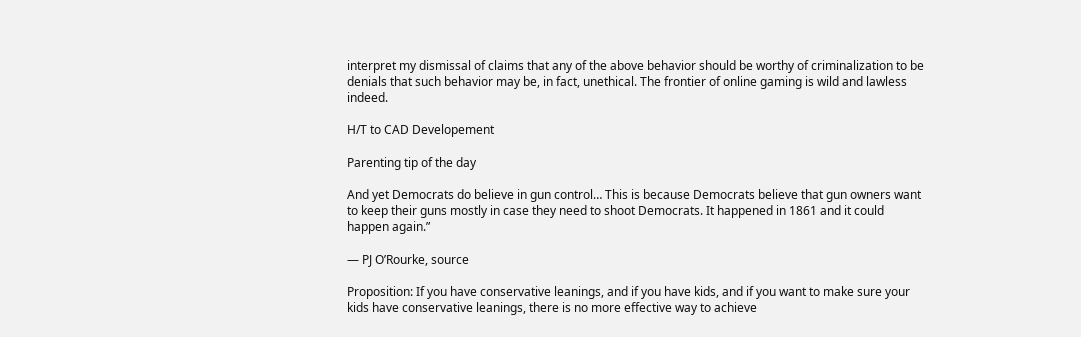interpret my dismissal of claims that any of the above behavior should be worthy of criminalization to be denials that such behavior may be, in fact, unethical. The frontier of online gaming is wild and lawless indeed.

H/T to CAD Developement

Parenting tip of the day

And yet Democrats do believe in gun control… This is because Democrats believe that gun owners want to keep their guns mostly in case they need to shoot Democrats. It happened in 1861 and it could happen again.”

— PJ O’Rourke, source

Proposition: If you have conservative leanings, and if you have kids, and if you want to make sure your kids have conservative leanings, there is no more effective way to achieve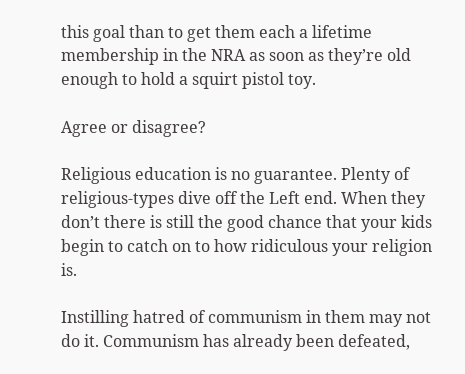this goal than to get them each a lifetime membership in the NRA as soon as they’re old enough to hold a squirt pistol toy.

Agree or disagree?

Religious education is no guarantee. Plenty of religious-types dive off the Left end. When they don’t there is still the good chance that your kids begin to catch on to how ridiculous your religion is.

Instilling hatred of communism in them may not do it. Communism has already been defeated,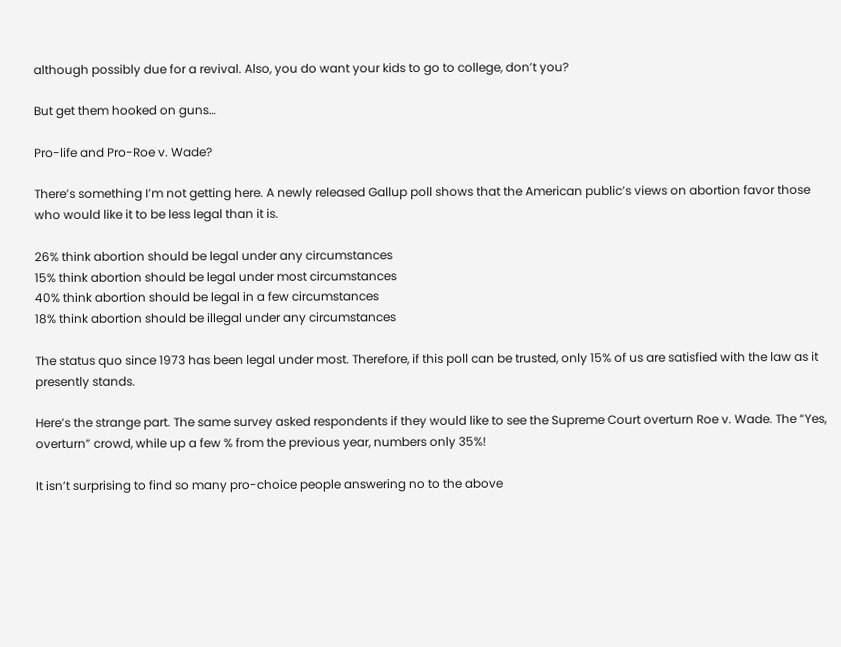although possibly due for a revival. Also, you do want your kids to go to college, don’t you?

But get them hooked on guns…

Pro-life and Pro-Roe v. Wade?

There’s something I’m not getting here. A newly released Gallup poll shows that the American public’s views on abortion favor those who would like it to be less legal than it is.

26% think abortion should be legal under any circumstances
15% think abortion should be legal under most circumstances
40% think abortion should be legal in a few circumstances
18% think abortion should be illegal under any circumstances

The status quo since 1973 has been legal under most. Therefore, if this poll can be trusted, only 15% of us are satisfied with the law as it presently stands.

Here’s the strange part. The same survey asked respondents if they would like to see the Supreme Court overturn Roe v. Wade. The “Yes, overturn” crowd, while up a few % from the previous year, numbers only 35%!

It isn’t surprising to find so many pro-choice people answering no to the above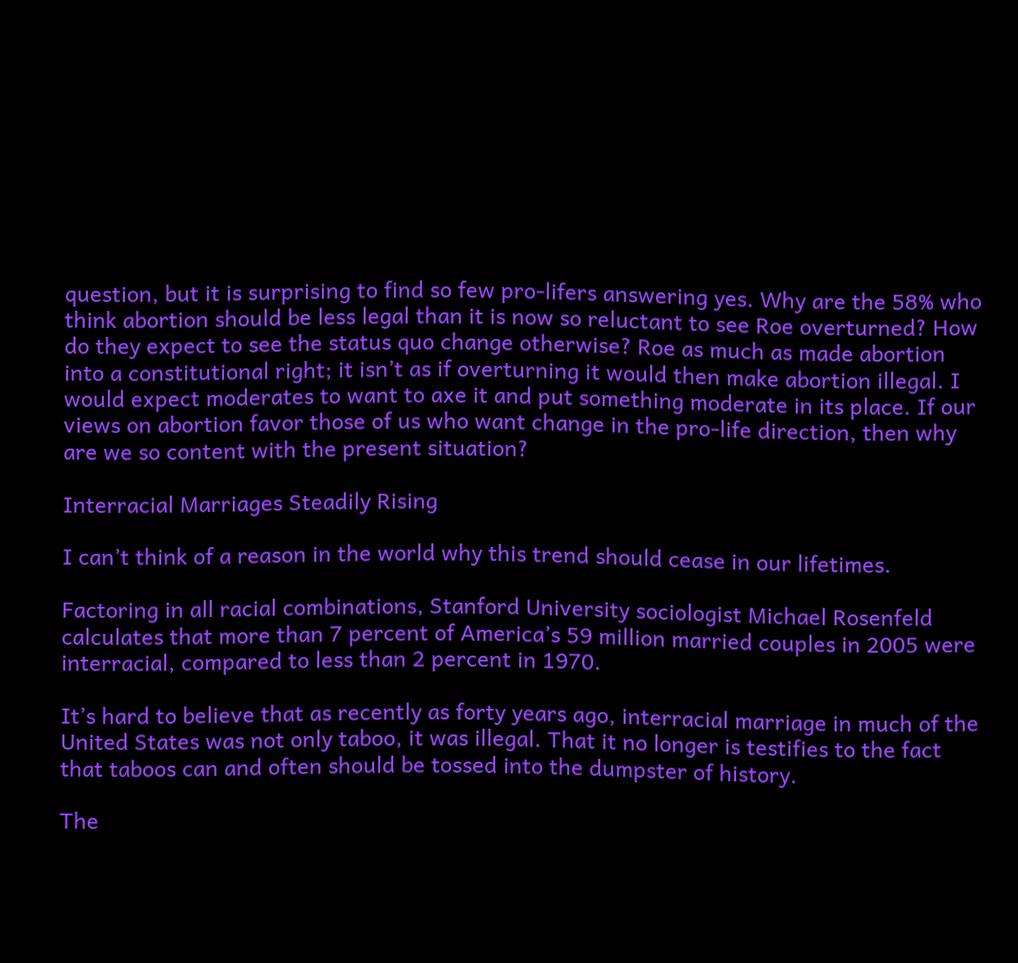question, but it is surprising to find so few pro-lifers answering yes. Why are the 58% who think abortion should be less legal than it is now so reluctant to see Roe overturned? How do they expect to see the status quo change otherwise? Roe as much as made abortion into a constitutional right; it isn’t as if overturning it would then make abortion illegal. I would expect moderates to want to axe it and put something moderate in its place. If our views on abortion favor those of us who want change in the pro-life direction, then why are we so content with the present situation?

Interracial Marriages Steadily Rising

I can’t think of a reason in the world why this trend should cease in our lifetimes.

Factoring in all racial combinations, Stanford University sociologist Michael Rosenfeld calculates that more than 7 percent of America’s 59 million married couples in 2005 were interracial, compared to less than 2 percent in 1970.

It’s hard to believe that as recently as forty years ago, interracial marriage in much of the United States was not only taboo, it was illegal. That it no longer is testifies to the fact that taboos can and often should be tossed into the dumpster of history.

The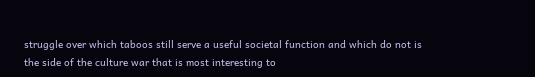struggle over which taboos still serve a useful societal function and which do not is the side of the culture war that is most interesting to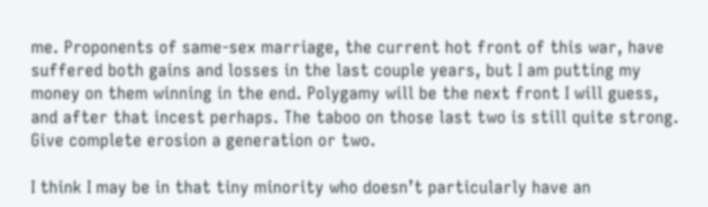me. Proponents of same-sex marriage, the current hot front of this war, have suffered both gains and losses in the last couple years, but I am putting my money on them winning in the end. Polygamy will be the next front I will guess, and after that incest perhaps. The taboo on those last two is still quite strong. Give complete erosion a generation or two.

I think I may be in that tiny minority who doesn’t particularly have an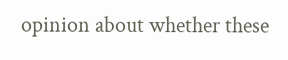opinion about whether these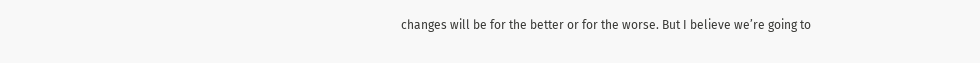changes will be for the better or for the worse. But I believe we’re going to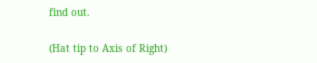find out.

(Hat tip to Axis of Right)